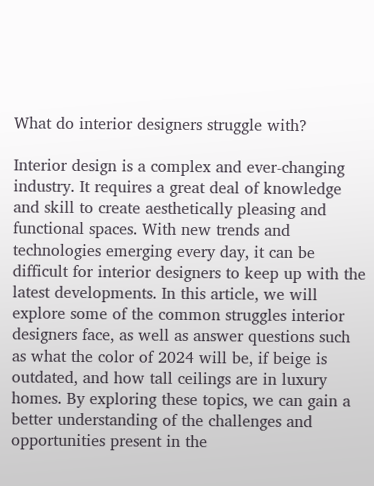What do interior designers struggle with?

Interior design is a complex and ever-changing industry. It requires a great deal of knowledge and skill to create aesthetically pleasing and functional spaces. With new trends and technologies emerging every day, it can be difficult for interior designers to keep up with the latest developments. In this article, we will explore some of the common struggles interior designers face, as well as answer questions such as what the color of 2024 will be, if beige is outdated, and how tall ceilings are in luxury homes. By exploring these topics, we can gain a better understanding of the challenges and opportunities present in the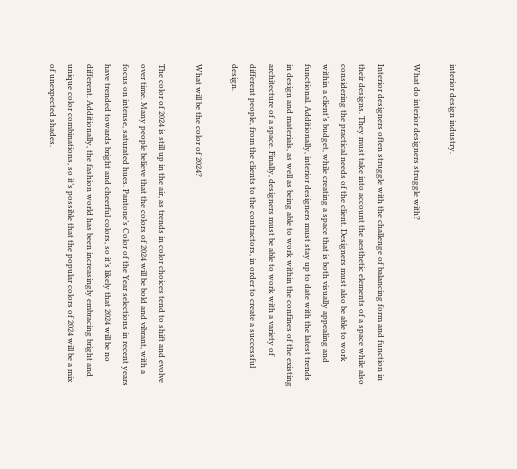interior design industry.

What do interior designers struggle with?

Interior designers often struggle with the challenge of balancing form and function in their designs. They must take into account the aesthetic elements of a space while also considering the practical needs of the client. Designers must also be able to work within a client’s budget, while creating a space that is both visually appealing and functional. Additionally, interior designers must stay up to date with the latest trends in design and materials, as well as being able to work within the confines of the existing architecture of a space. Finally, designers must be able to work with a variety of different people, from the clients to the contractors, in order to create a successful design.

What will be the color of 2024?

The color of 2024 is still up in the air, as trends in color choices tend to shift and evolve over time. Many people believe that the colors of 2024 will be bold and vibrant, with a focus on intense, saturated hues. Pantone’s Color of the Year selections in recent years have trended towards bright and cheerful colors, so it’s likely that 2024 will be no different. Additionally, the fashion world has been increasingly embracing bright and unique color combinations, so it’s possible that the popular colors of 2024 will be a mix of unexpected shades.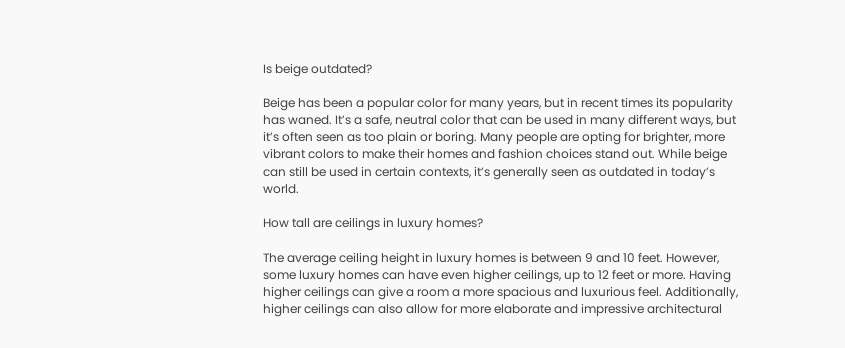Is beige outdated?

Beige has been a popular color for many years, but in recent times its popularity has waned. It’s a safe, neutral color that can be used in many different ways, but it’s often seen as too plain or boring. Many people are opting for brighter, more vibrant colors to make their homes and fashion choices stand out. While beige can still be used in certain contexts, it’s generally seen as outdated in today’s world.

How tall are ceilings in luxury homes?

The average ceiling height in luxury homes is between 9 and 10 feet. However, some luxury homes can have even higher ceilings, up to 12 feet or more. Having higher ceilings can give a room a more spacious and luxurious feel. Additionally, higher ceilings can also allow for more elaborate and impressive architectural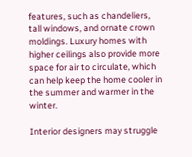features, such as chandeliers, tall windows, and ornate crown moldings. Luxury homes with higher ceilings also provide more space for air to circulate, which can help keep the home cooler in the summer and warmer in the winter.

Interior designers may struggle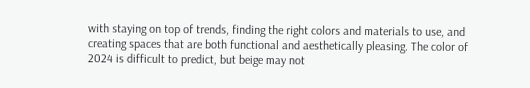with staying on top of trends, finding the right colors and materials to use, and creating spaces that are both functional and aesthetically pleasing. The color of 2024 is difficult to predict, but beige may not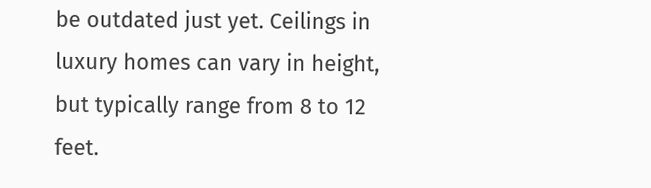be outdated just yet. Ceilings in luxury homes can vary in height, but typically range from 8 to 12 feet.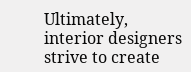Ultimately, interior designers strive to create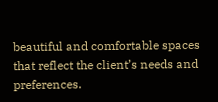beautiful and comfortable spaces that reflect the client’s needs and preferences.